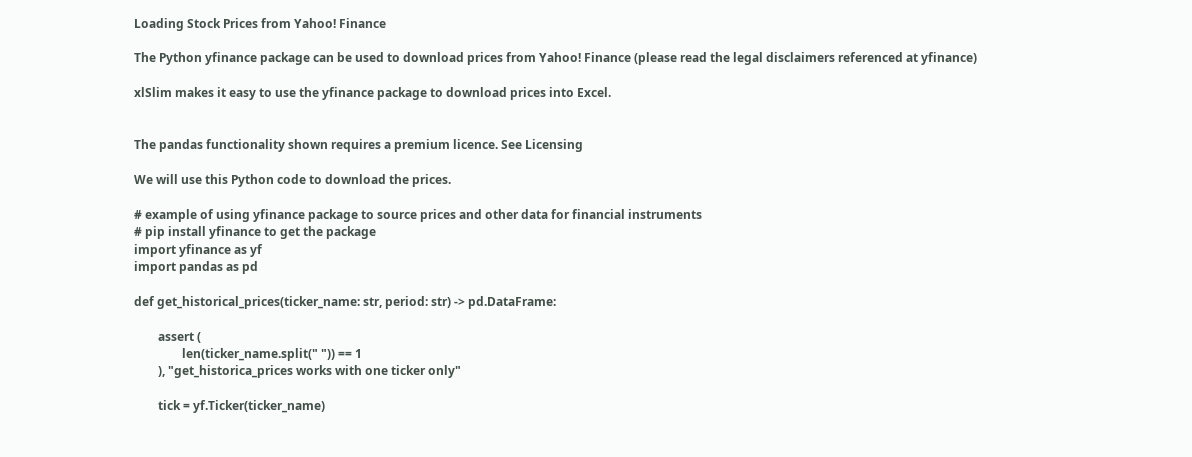Loading Stock Prices from Yahoo! Finance

The Python yfinance package can be used to download prices from Yahoo! Finance (please read the legal disclaimers referenced at yfinance)

xlSlim makes it easy to use the yfinance package to download prices into Excel.


The pandas functionality shown requires a premium licence. See Licensing

We will use this Python code to download the prices.

# example of using yfinance package to source prices and other data for financial instruments
# pip install yfinance to get the package
import yfinance as yf
import pandas as pd

def get_historical_prices(ticker_name: str, period: str) -> pd.DataFrame:

        assert (
                len(ticker_name.split(" ")) == 1
        ), "get_historica_prices works with one ticker only"

        tick = yf.Ticker(ticker_name)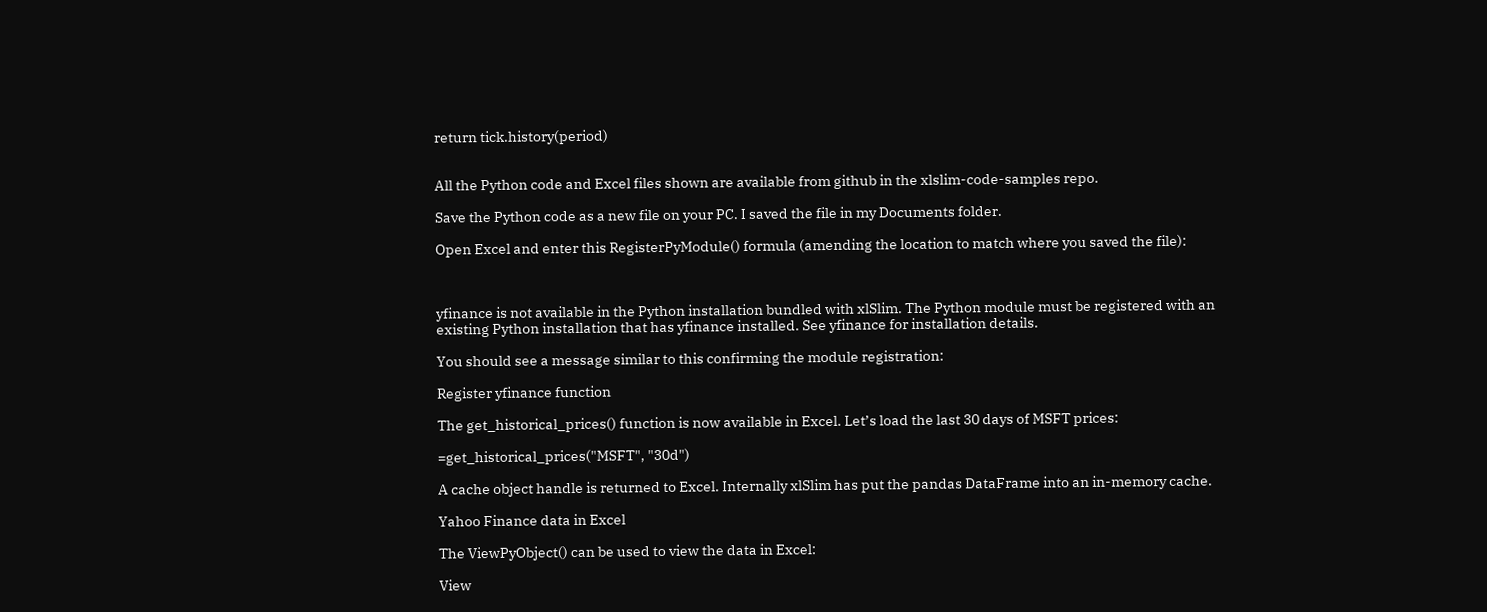return tick.history(period)


All the Python code and Excel files shown are available from github in the xlslim-code-samples repo.

Save the Python code as a new file on your PC. I saved the file in my Documents folder.

Open Excel and enter this RegisterPyModule() formula (amending the location to match where you saved the file):



yfinance is not available in the Python installation bundled with xlSlim. The Python module must be registered with an existing Python installation that has yfinance installed. See yfinance for installation details.

You should see a message similar to this confirming the module registration:

Register yfinance function

The get_historical_prices() function is now available in Excel. Let’s load the last 30 days of MSFT prices:

=get_historical_prices("MSFT", "30d")

A cache object handle is returned to Excel. Internally xlSlim has put the pandas DataFrame into an in-memory cache.

Yahoo Finance data in Excel

The ViewPyObject() can be used to view the data in Excel:

View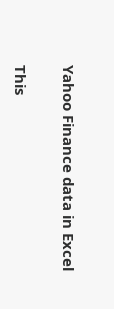Yahoo Finance data in Excel

This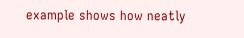example shows how neatly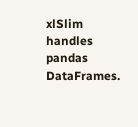xlSlim handles pandas DataFrames.